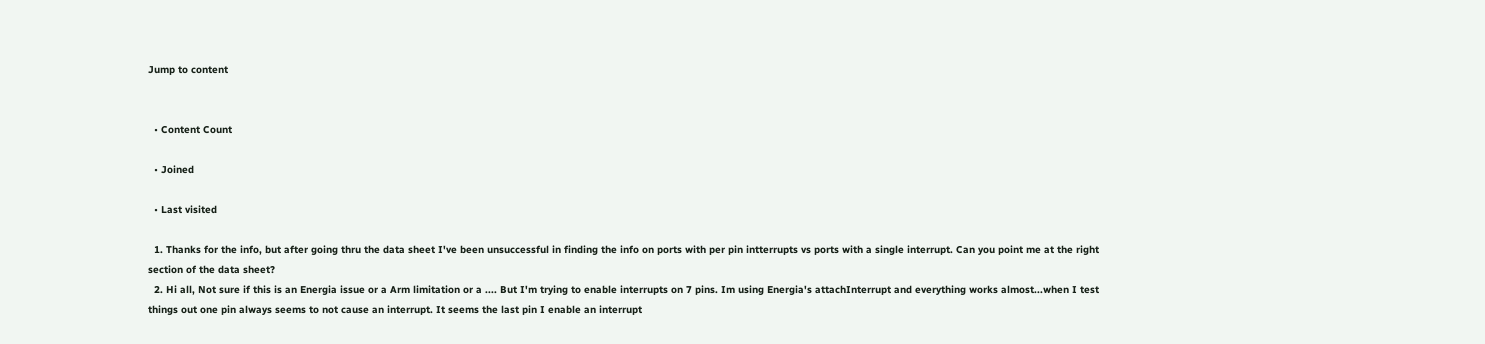Jump to content


  • Content Count

  • Joined

  • Last visited

  1. Thanks for the info, but after going thru the data sheet I've been unsuccessful in finding the info on ports with per pin intterrupts vs ports with a single interrupt. Can you point me at the right section of the data sheet?
  2. Hi all, Not sure if this is an Energia issue or a Arm limitation or a .... But I'm trying to enable interrupts on 7 pins. Im using Energia's attachInterrupt and everything works almost...when I test things out one pin always seems to not cause an interrupt. It seems the last pin I enable an interrupt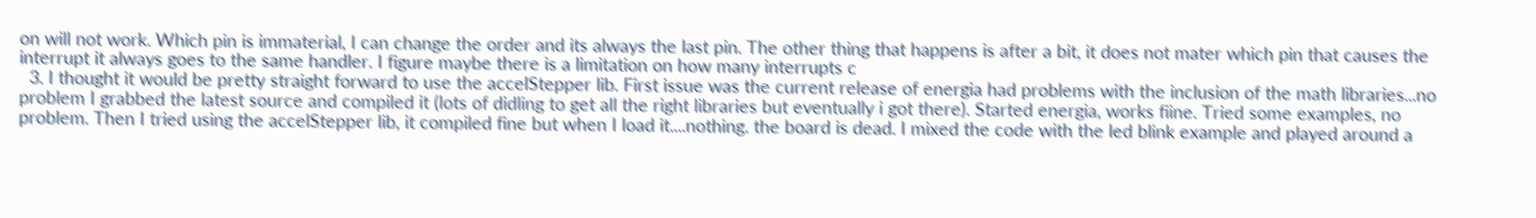on will not work. Which pin is immaterial, I can change the order and its always the last pin. The other thing that happens is after a bit, it does not mater which pin that causes the interrupt it always goes to the same handler. I figure maybe there is a limitation on how many interrupts c
  3. I thought it would be pretty straight forward to use the accelStepper lib. First issue was the current release of energia had problems with the inclusion of the math libraries...no problem I grabbed the latest source and compiled it (lots of didling to get all the right libraries but eventually i got there). Started energia, works fiine. Tried some examples, no problem. Then I tried using the accelStepper lib, it compiled fine but when I load it....nothing. the board is dead. I mixed the code with the led blink example and played around a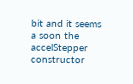bit and it seems a soon the accelStepper constructor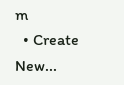m
  • Create New...